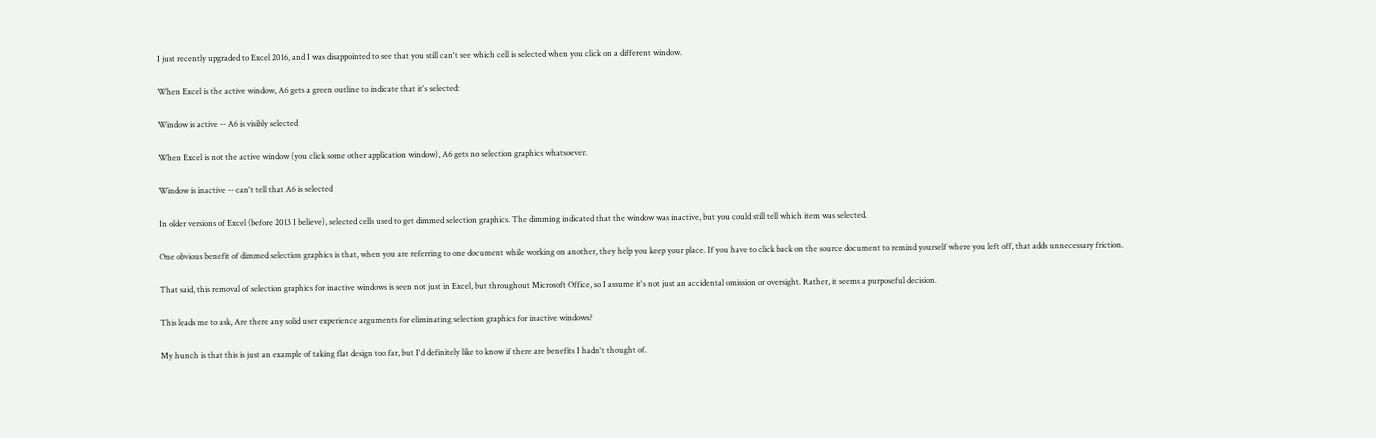I just recently upgraded to Excel 2016, and I was disappointed to see that you still can't see which cell is selected when you click on a different window.

When Excel is the active window, A6 gets a green outline to indicate that it's selected:

Window is active -- A6 is visibly selected

When Excel is not the active window (you click some other application window), A6 gets no selection graphics whatsoever.

Window is inactive -- can't tell that A6 is selected

In older versions of Excel (before 2013 I believe), selected cells used to get dimmed selection graphics. The dimming indicated that the window was inactive, but you could still tell which item was selected.

One obvious benefit of dimmed selection graphics is that, when you are referring to one document while working on another, they help you keep your place. If you have to click back on the source document to remind yourself where you left off, that adds unnecessary friction.

That said, this removal of selection graphics for inactive windows is seen not just in Excel, but throughout Microsoft Office, so I assume it's not just an accidental omission or oversight. Rather, it seems a purposeful decision.

This leads me to ask, Are there any solid user experience arguments for eliminating selection graphics for inactive windows?

My hunch is that this is just an example of taking flat design too far, but I'd definitely like to know if there are benefits I hadn't thought of.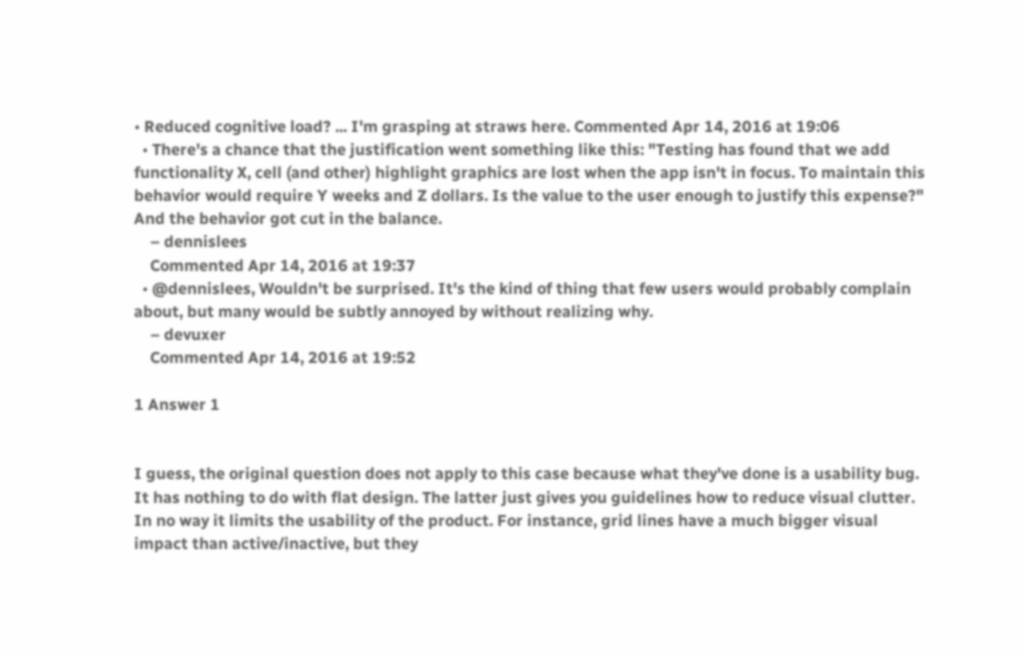• Reduced cognitive load? ... I'm grasping at straws here. Commented Apr 14, 2016 at 19:06
  • There's a chance that the justification went something like this: "Testing has found that we add functionality X, cell (and other) highlight graphics are lost when the app isn't in focus. To maintain this behavior would require Y weeks and Z dollars. Is the value to the user enough to justify this expense?" And the behavior got cut in the balance.
    – dennislees
    Commented Apr 14, 2016 at 19:37
  • @dennislees, Wouldn't be surprised. It's the kind of thing that few users would probably complain about, but many would be subtly annoyed by without realizing why.
    – devuxer
    Commented Apr 14, 2016 at 19:52

1 Answer 1


I guess, the original question does not apply to this case because what they've done is a usability bug. It has nothing to do with flat design. The latter just gives you guidelines how to reduce visual clutter. In no way it limits the usability of the product. For instance, grid lines have a much bigger visual impact than active/inactive, but they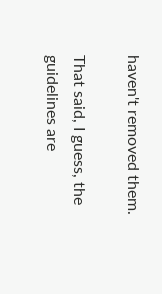haven't removed them.

That said, I guess, the guidelines are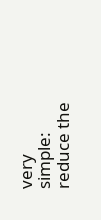very simple: reduce the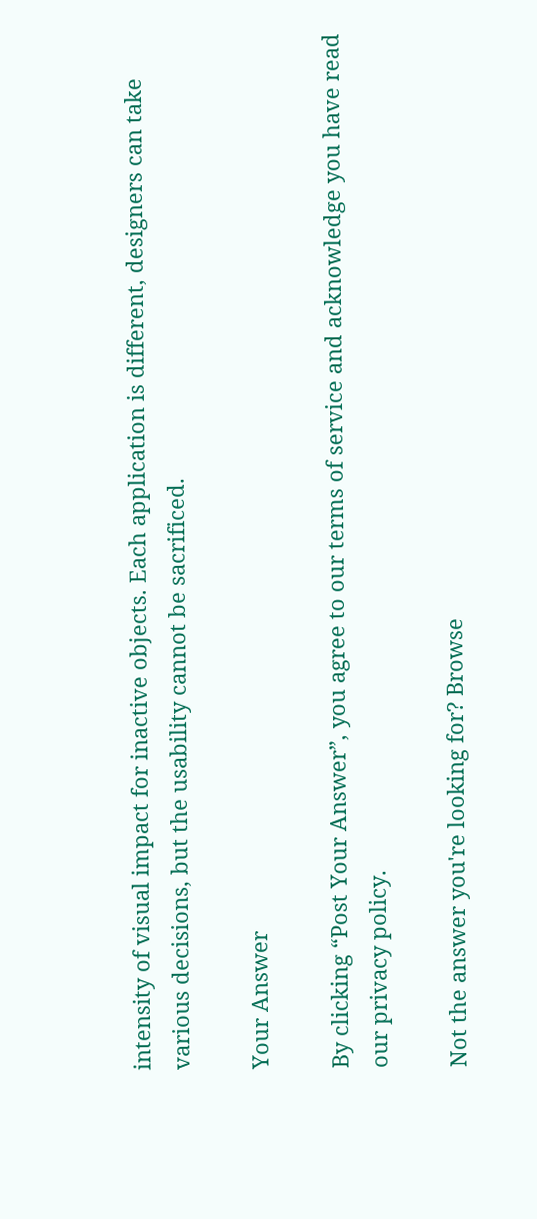intensity of visual impact for inactive objects. Each application is different, designers can take various decisions, but the usability cannot be sacrificed.

Your Answer

By clicking “Post Your Answer”, you agree to our terms of service and acknowledge you have read our privacy policy.

Not the answer you're looking for? Browse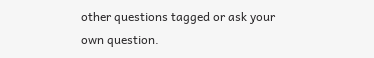other questions tagged or ask your own question.